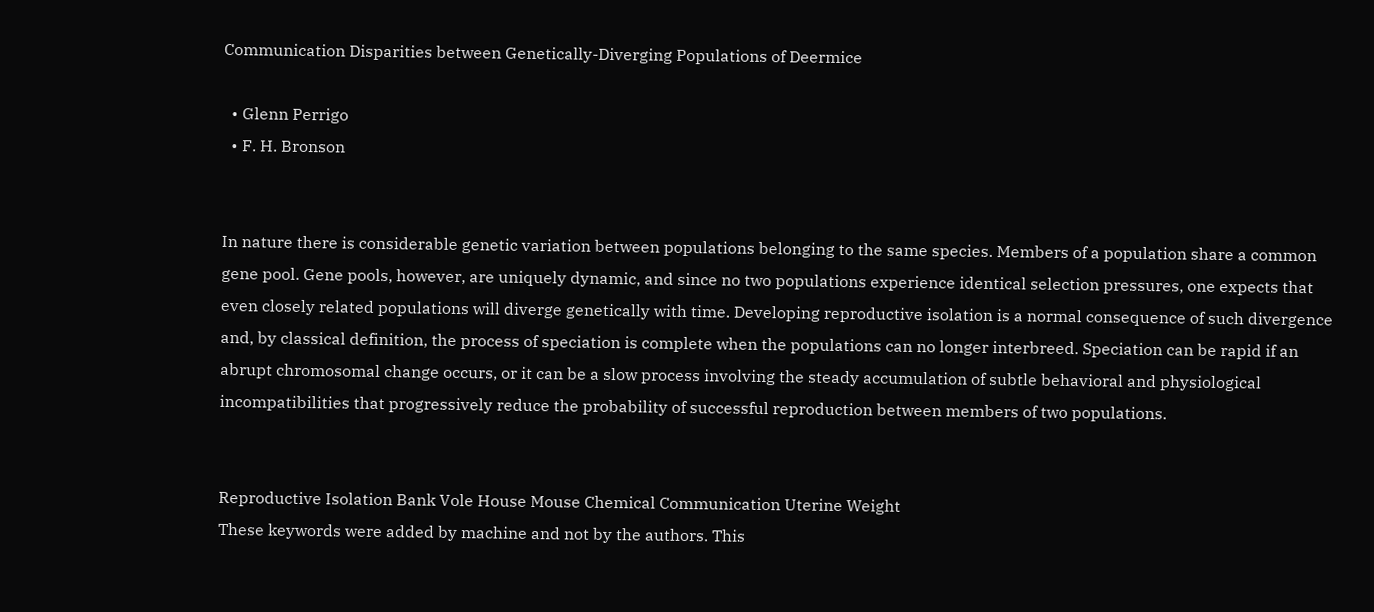Communication Disparities between Genetically-Diverging Populations of Deermice

  • Glenn Perrigo
  • F. H. Bronson


In nature there is considerable genetic variation between populations belonging to the same species. Members of a population share a common gene pool. Gene pools, however, are uniquely dynamic, and since no two populations experience identical selection pressures, one expects that even closely related populations will diverge genetically with time. Developing reproductive isolation is a normal consequence of such divergence and, by classical definition, the process of speciation is complete when the populations can no longer interbreed. Speciation can be rapid if an abrupt chromosomal change occurs, or it can be a slow process involving the steady accumulation of subtle behavioral and physiological incompatibilities that progressively reduce the probability of successful reproduction between members of two populations.


Reproductive Isolation Bank Vole House Mouse Chemical Communication Uterine Weight
These keywords were added by machine and not by the authors. This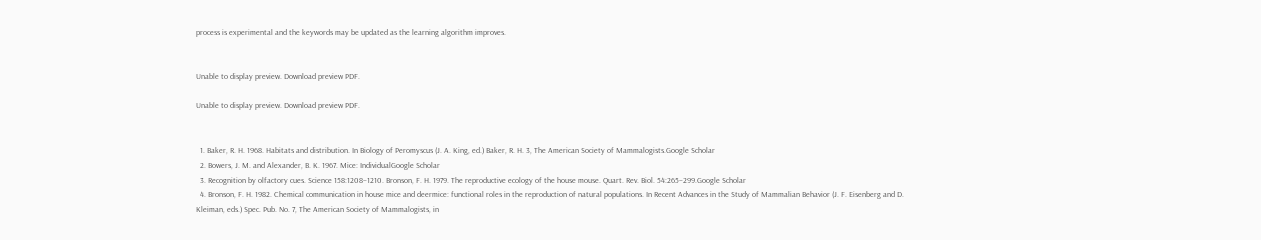process is experimental and the keywords may be updated as the learning algorithm improves.


Unable to display preview. Download preview PDF.

Unable to display preview. Download preview PDF.


  1. Baker, R. H. 1968. Habitats and distribution. In Biology of Peromyscus (J. A. King, ed.) Baker, R. H. 3, The American Society of Mammalogists.Google Scholar
  2. Bowers, J. M. and Alexander, B. K. 1967. Mice: IndividualGoogle Scholar
  3. Recognition by olfactory cues. Science 158:1208–1210. Bronson, F. H. 1979. The reproductive ecology of the house mouse. Quart. Rev. Biol. 54:265–299.Google Scholar
  4. Bronson, F. H. 1982. Chemical communication in house mice and deermice: functional roles in the reproduction of natural populations. In Recent Advances in the Study of Mammalian Behavior (J. F. Eisenberg and D. Kleiman, eds.) Spec. Pub. No. 7, The American Society of Mammalogists, in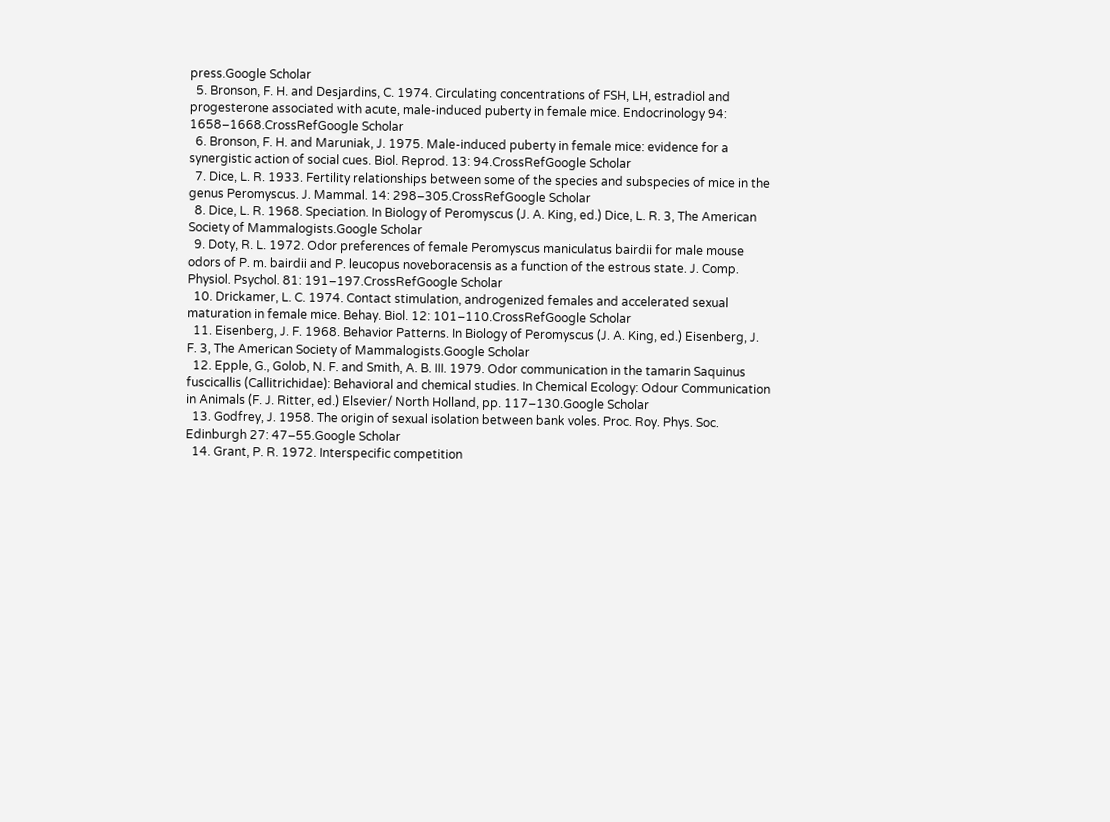press.Google Scholar
  5. Bronson, F. H. and Desjardins, C. 1974. Circulating concentrations of FSH, LH, estradiol and progesterone associated with acute, male-induced puberty in female mice. Endocrinology 94: 1658–1668.CrossRefGoogle Scholar
  6. Bronson, F. H. and Maruniak, J. 1975. Male-induced puberty in female mice: evidence for a synergistic action of social cues. Biol. Reprod. 13: 94.CrossRefGoogle Scholar
  7. Dice, L. R. 1933. Fertility relationships between some of the species and subspecies of mice in the genus Peromyscus. J. Mammal. 14: 298–305.CrossRefGoogle Scholar
  8. Dice, L. R. 1968. Speciation. In Biology of Peromyscus (J. A. King, ed.) Dice, L. R. 3, The American Society of Mammalogists.Google Scholar
  9. Doty, R. L. 1972. Odor preferences of female Peromyscus maniculatus bairdii for male mouse odors of P. m. bairdii and P. leucopus noveboracensis as a function of the estrous state. J. Comp. Physiol. Psychol. 81: 191–197.CrossRefGoogle Scholar
  10. Drickamer, L. C. 1974. Contact stimulation, androgenized females and accelerated sexual maturation in female mice. Behay. Biol. 12: 101–110.CrossRefGoogle Scholar
  11. Eisenberg, J. F. 1968. Behavior Patterns. In Biology of Peromyscus (J. A. King, ed.) Eisenberg, J. F. 3, The American Society of Mammalogists.Google Scholar
  12. Epple, G., Golob, N. F. and Smith, A. B. III. 1979. Odor communication in the tamarin Saquinus fuscicallis (Callitrichidae): Behavioral and chemical studies. In Chemical Ecology: Odour Communication in Animals (F. J. Ritter, ed.) Elsevier/ North Holland, pp. 117–130.Google Scholar
  13. Godfrey, J. 1958. The origin of sexual isolation between bank voles. Proc. Roy. Phys. Soc. Edinburgh 27: 47–55.Google Scholar
  14. Grant, P. R. 1972. Interspecific competition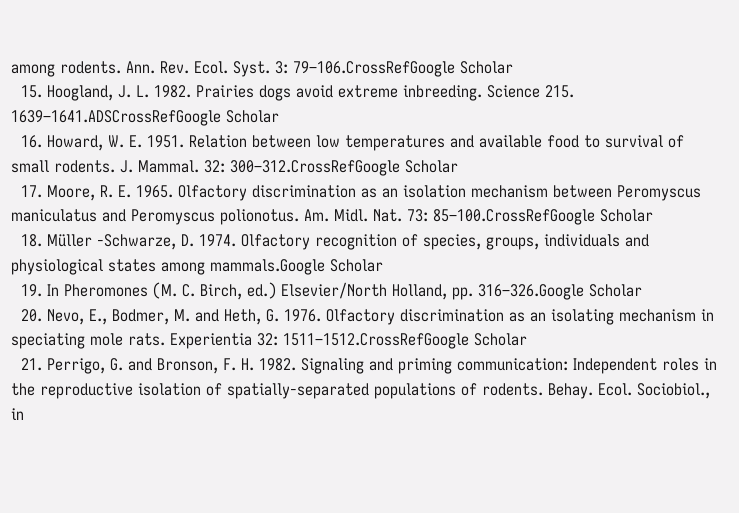among rodents. Ann. Rev. Ecol. Syst. 3: 79–106.CrossRefGoogle Scholar
  15. Hoogland, J. L. 1982. Prairies dogs avoid extreme inbreeding. Science 215. 1639–1641.ADSCrossRefGoogle Scholar
  16. Howard, W. E. 1951. Relation between low temperatures and available food to survival of small rodents. J. Mammal. 32: 300–312.CrossRefGoogle Scholar
  17. Moore, R. E. 1965. Olfactory discrimination as an isolation mechanism between Peromyscus maniculatus and Peromyscus polionotus. Am. Midl. Nat. 73: 85–100.CrossRefGoogle Scholar
  18. Müller -Schwarze, D. 1974. Olfactory recognition of species, groups, individuals and physiological states among mammals.Google Scholar
  19. In Pheromones (M. C. Birch, ed.) Elsevier/North Holland, pp. 316–326.Google Scholar
  20. Nevo, E., Bodmer, M. and Heth, G. 1976. Olfactory discrimination as an isolating mechanism in speciating mole rats. Experientia 32: 1511–1512.CrossRefGoogle Scholar
  21. Perrigo, G. and Bronson, F. H. 1982. Signaling and priming communication: Independent roles in the reproductive isolation of spatially-separated populations of rodents. Behay. Ecol. Sociobiol., in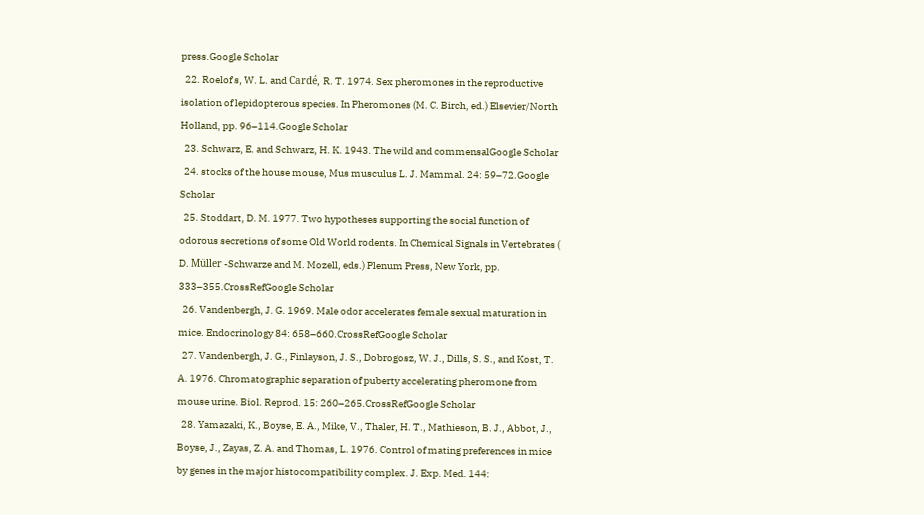press.Google Scholar
  22. Roelof s, W. L. and Cardé, R. T. 1974. Sex pheromones in the reproductive isolation of lepidopterous species. In Pheromones (M. C. Birch, ed.) Elsevier/North Holland, pp. 96–114.Google Scholar
  23. Schwarz, E. and Schwarz, H. K. 1943. The wild and commensalGoogle Scholar
  24. stocks of the house mouse, Mus musculus L. J. Mammal. 24: 59–72.Google Scholar
  25. Stoddart, D. M. 1977. Two hypotheses supporting the social function of odorous secretions of some Old World rodents. In Chemical Signals in Vertebrates ( D. Müller -Schwarze and M. Mozell, eds.) Plenum Press, New York, pp. 333–355.CrossRefGoogle Scholar
  26. Vandenbergh, J. G. 1969. Male odor accelerates female sexual maturation in mice. Endocrinology 84: 658–660.CrossRefGoogle Scholar
  27. Vandenbergh, J. G., Finlayson, J. S., Dobrogosz, W. J., Dills, S. S., and Kost, T. A. 1976. Chromatographic separation of puberty accelerating pheromone from mouse urine. Biol. Reprod. 15: 260–265.CrossRefGoogle Scholar
  28. Yamazaki, K., Boyse, E. A., Mike, V., Thaler, H. T., Mathieson, B. J., Abbot, J., Boyse, J., Zayas, Z. A. and Thomas, L. 1976. Control of mating preferences in mice by genes in the major histocompatibility complex. J. Exp. Med. 144: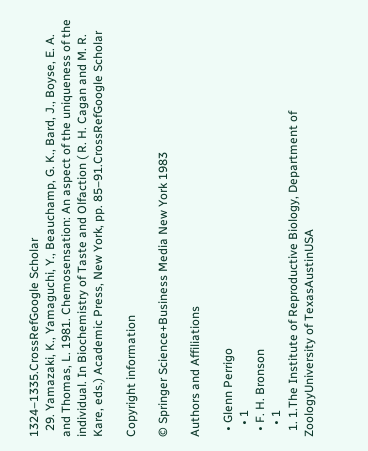1324–1335.CrossRefGoogle Scholar
  29. Yamazaki, K., Yamaguchi, Y., Beauchamp, G. K., Bard, J., Boyse, E. A. and Thomas, L. 1981. Chemosensation: An aspect of the uniqueness of the individual. In Biochemistry of Taste and Olfaction ( R. H. Cagan and M. R. Kare, eds.) Academic Press, New York, pp. 85–91.CrossRefGoogle Scholar

Copyright information

© Springer Science+Business Media New York 1983

Authors and Affiliations

  • Glenn Perrigo
    • 1
  • F. H. Bronson
    • 1
  1. 1.The Institute of Reproductive Biology, Department of ZoologyUniversity of TexasAustinUSA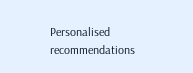Personalised recommendations